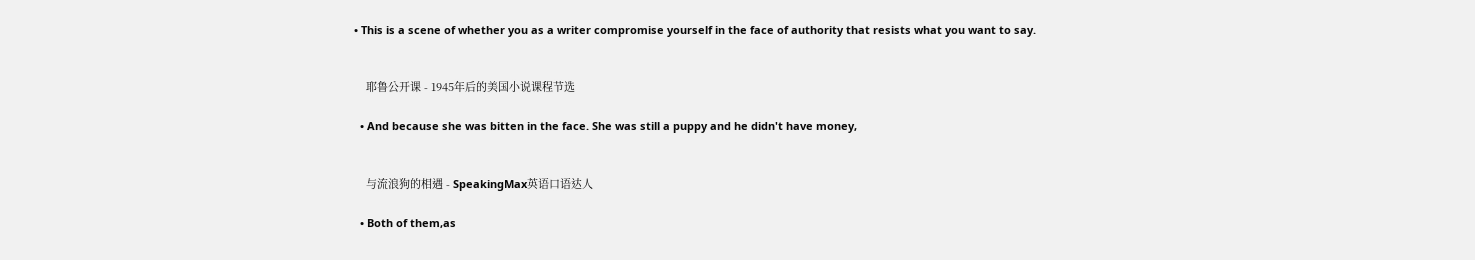• This is a scene of whether you as a writer compromise yourself in the face of authority that resists what you want to say.


    耶鲁公开课 - 1945年后的美国小说课程节选

  • And because she was bitten in the face. She was still a puppy and he didn't have money,


    与流浪狗的相遇 - SpeakingMax英语口语达人

  • Both of them,as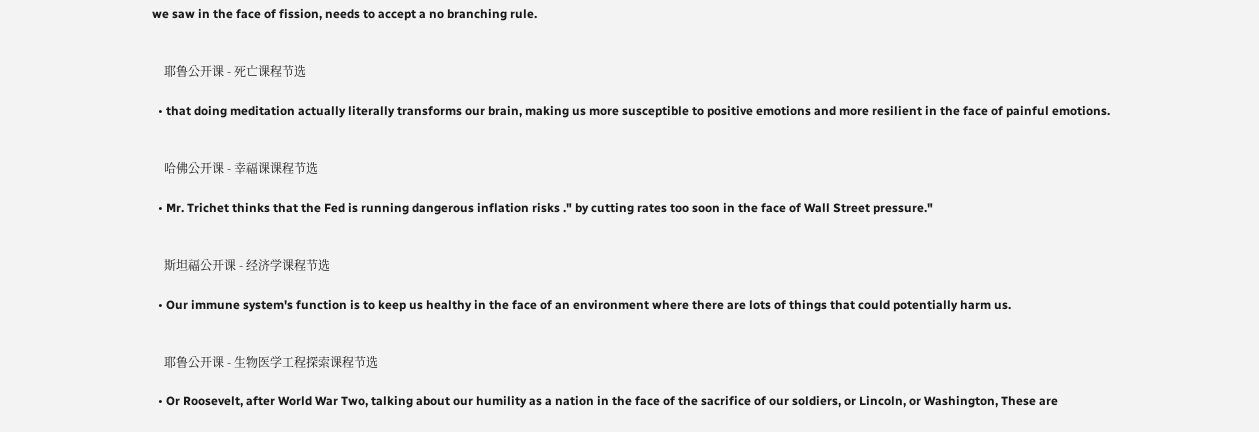we saw in the face of fission, needs to accept a no branching rule.


    耶鲁公开课 - 死亡课程节选

  • that doing meditation actually literally transforms our brain, making us more susceptible to positive emotions and more resilient in the face of painful emotions.


    哈佛公开课 - 幸福课课程节选

  • Mr. Trichet thinks that the Fed is running dangerous inflation risks ." by cutting rates too soon in the face of Wall Street pressure."


    斯坦福公开课 - 经济学课程节选

  • Our immune system's function is to keep us healthy in the face of an environment where there are lots of things that could potentially harm us.


    耶鲁公开课 - 生物医学工程探索课程节选

  • Or Roosevelt, after World War Two, talking about our humility as a nation in the face of the sacrifice of our soldiers, or Lincoln, or Washington, These are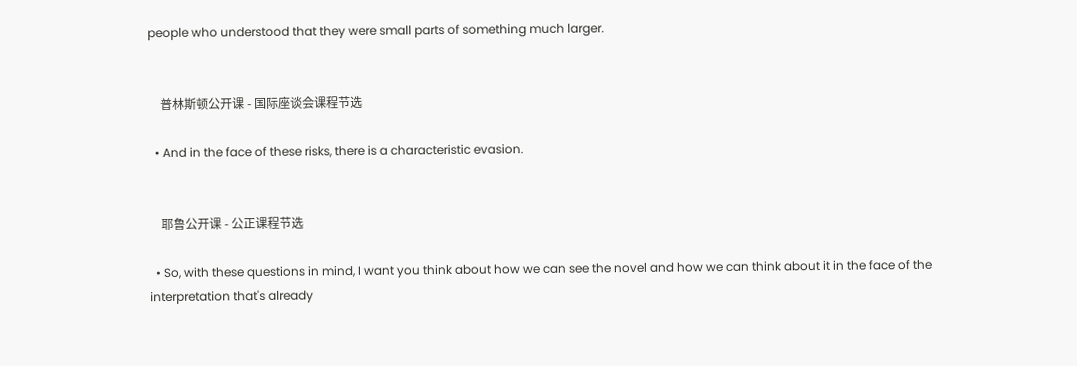people who understood that they were small parts of something much larger.


    普林斯顿公开课 - 国际座谈会课程节选

  • And in the face of these risks, there is a characteristic evasion.


    耶鲁公开课 - 公正课程节选

  • So, with these questions in mind, I want you think about how we can see the novel and how we can think about it in the face of the interpretation that's already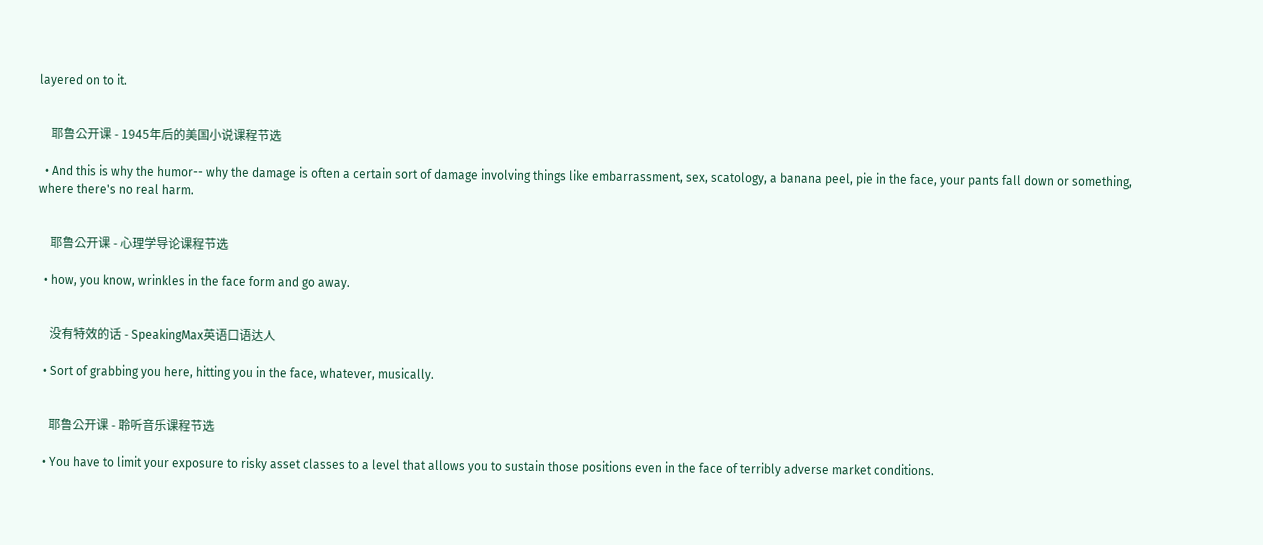layered on to it.


    耶鲁公开课 - 1945年后的美国小说课程节选

  • And this is why the humor-- why the damage is often a certain sort of damage involving things like embarrassment, sex, scatology, a banana peel, pie in the face, your pants fall down or something, where there's no real harm.


    耶鲁公开课 - 心理学导论课程节选

  • how, you know, wrinkles in the face form and go away.


    没有特效的话 - SpeakingMax英语口语达人

  • Sort of grabbing you here, hitting you in the face, whatever, musically.


    耶鲁公开课 - 聆听音乐课程节选

  • You have to limit your exposure to risky asset classes to a level that allows you to sustain those positions even in the face of terribly adverse market conditions.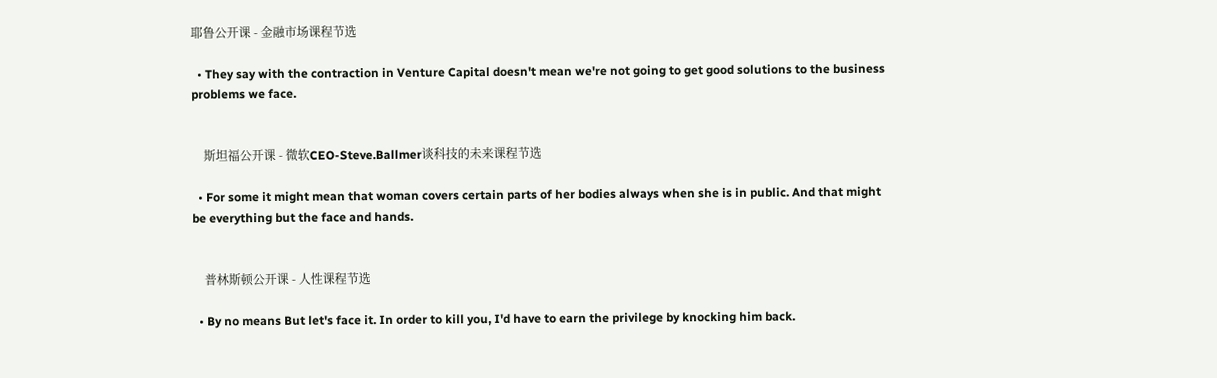耶鲁公开课 - 金融市场课程节选

  • They say with the contraction in Venture Capital doesn't mean we're not going to get good solutions to the business problems we face.


    斯坦福公开课 - 微软CEO-Steve.Ballmer谈科技的未来课程节选

  • For some it might mean that woman covers certain parts of her bodies always when she is in public. And that might be everything but the face and hands.


    普林斯顿公开课 - 人性课程节选

  • By no means But let's face it. In order to kill you, I'd have to earn the privilege by knocking him back.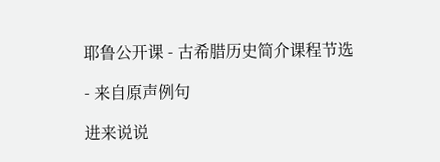耶鲁公开课 - 古希腊历史简介课程节选

- 来自原声例句

进来说说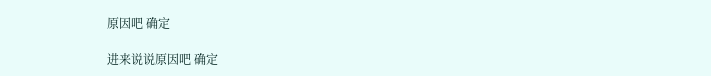原因吧 确定

进来说说原因吧 确定